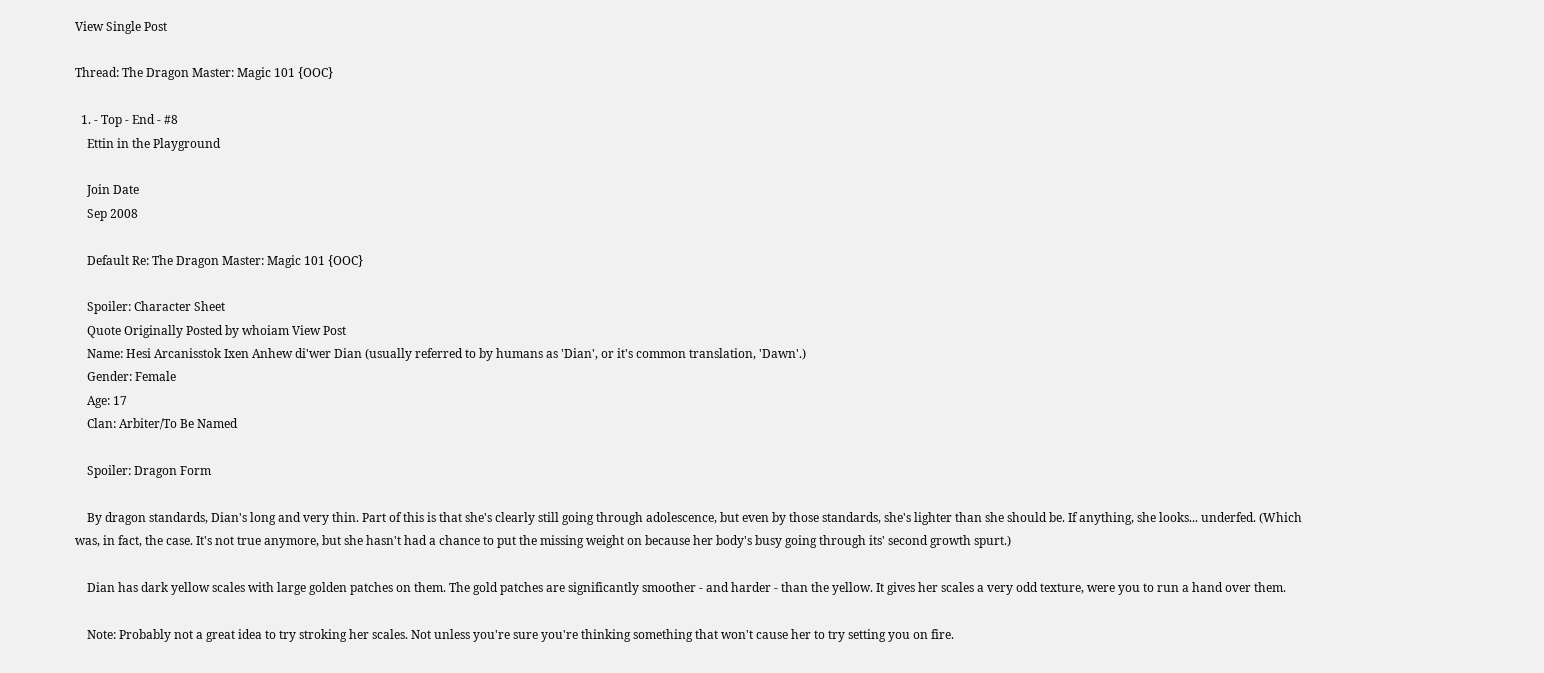View Single Post

Thread: The Dragon Master: Magic 101 {OOC}

  1. - Top - End - #8
    Ettin in the Playground

    Join Date
    Sep 2008

    Default Re: The Dragon Master: Magic 101 {OOC}

    Spoiler: Character Sheet
    Quote Originally Posted by whoiam View Post
    Name: Hesi Arcanisstok Ixen Anhew di'wer Dian (usually referred to by humans as 'Dian', or it's common translation, 'Dawn'.)
    Gender: Female
    Age: 17
    Clan: Arbiter/To Be Named

    Spoiler: Dragon Form

    By dragon standards, Dian's long and very thin. Part of this is that she's clearly still going through adolescence, but even by those standards, she's lighter than she should be. If anything, she looks... underfed. (Which was, in fact, the case. It's not true anymore, but she hasn't had a chance to put the missing weight on because her body's busy going through its' second growth spurt.)

    Dian has dark yellow scales with large golden patches on them. The gold patches are significantly smoother - and harder - than the yellow. It gives her scales a very odd texture, were you to run a hand over them.

    Note: Probably not a great idea to try stroking her scales. Not unless you're sure you're thinking something that won't cause her to try setting you on fire.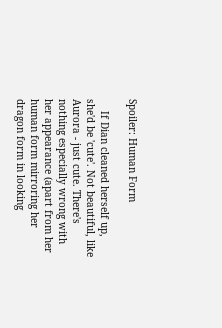Spoiler: Human Form

    If Dian cleaned herself up, she'd be 'cute'. Not beautiful, like Aurora - just cute. There's nothing especially wrong with her appearance (apart from her human form mirroring her dragon form in looking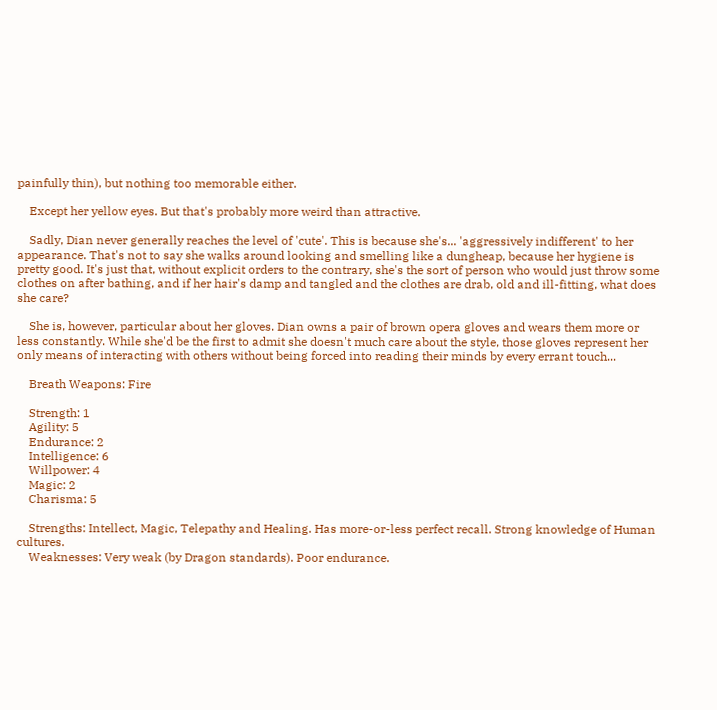painfully thin), but nothing too memorable either.

    Except her yellow eyes. But that's probably more weird than attractive.

    Sadly, Dian never generally reaches the level of 'cute'. This is because she's... 'aggressively indifferent' to her appearance. That's not to say she walks around looking and smelling like a dungheap, because her hygiene is pretty good. It's just that, without explicit orders to the contrary, she's the sort of person who would just throw some clothes on after bathing, and if her hair's damp and tangled and the clothes are drab, old and ill-fitting, what does she care?

    She is, however, particular about her gloves. Dian owns a pair of brown opera gloves and wears them more or less constantly. While she'd be the first to admit she doesn't much care about the style, those gloves represent her only means of interacting with others without being forced into reading their minds by every errant touch...

    Breath Weapons: Fire

    Strength: 1
    Agility: 5
    Endurance: 2
    Intelligence: 6
    Willpower: 4
    Magic: 2
    Charisma: 5

    Strengths: Intellect, Magic, Telepathy and Healing. Has more-or-less perfect recall. Strong knowledge of Human cultures.
    Weaknesses: Very weak (by Dragon standards). Poor endurance.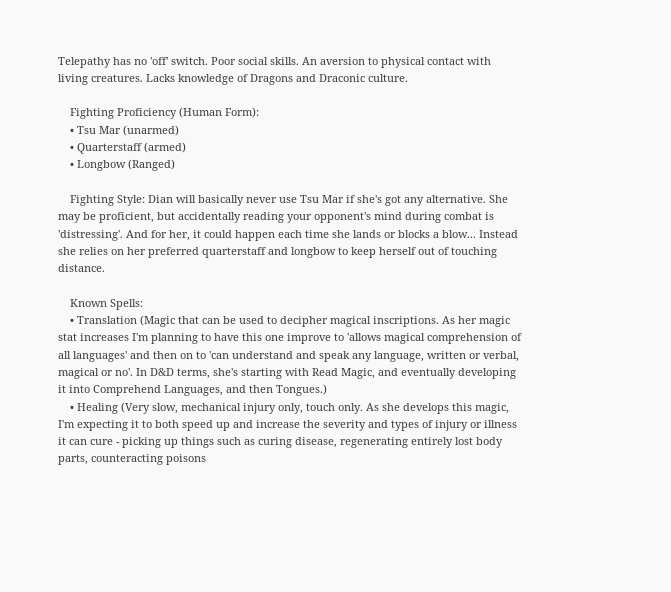Telepathy has no 'off' switch. Poor social skills. An aversion to physical contact with living creatures. Lacks knowledge of Dragons and Draconic culture.

    Fighting Proficiency (Human Form):
    • Tsu Mar (unarmed)
    • Quarterstaff (armed)
    • Longbow (Ranged)

    Fighting Style: Dian will basically never use Tsu Mar if she's got any alternative. She may be proficient, but accidentally reading your opponent's mind during combat is 'distressing'. And for her, it could happen each time she lands or blocks a blow... Instead she relies on her preferred quarterstaff and longbow to keep herself out of touching distance.

    Known Spells:
    • Translation (Magic that can be used to decipher magical inscriptions. As her magic stat increases I'm planning to have this one improve to 'allows magical comprehension of all languages' and then on to 'can understand and speak any language, written or verbal, magical or no'. In D&D terms, she's starting with Read Magic, and eventually developing it into Comprehend Languages, and then Tongues.)
    • Healing (Very slow, mechanical injury only, touch only. As she develops this magic, I'm expecting it to both speed up and increase the severity and types of injury or illness it can cure - picking up things such as curing disease, regenerating entirely lost body parts, counteracting poisons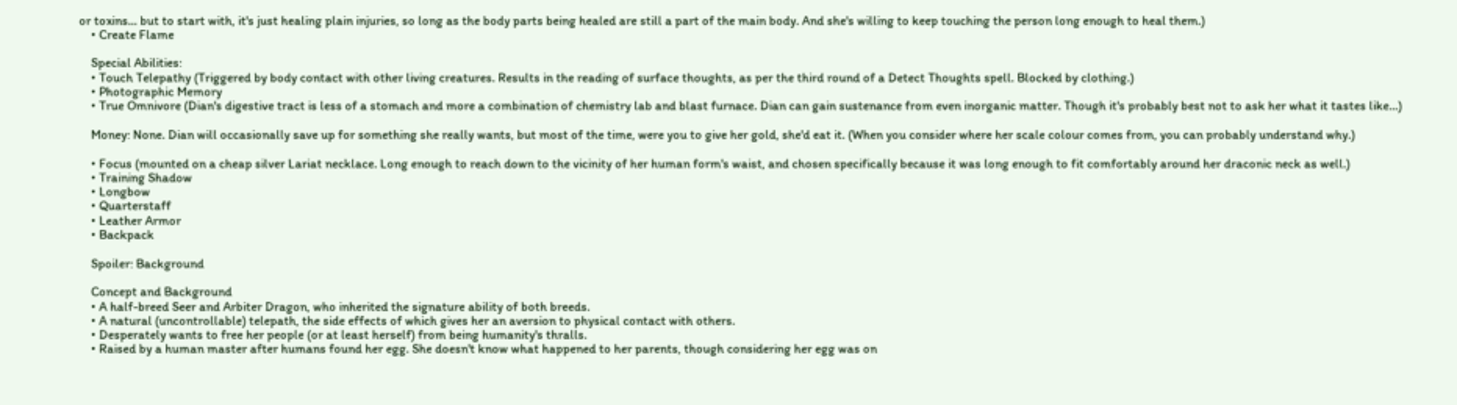or toxins... but to start with, it's just healing plain injuries, so long as the body parts being healed are still a part of the main body. And she's willing to keep touching the person long enough to heal them.)
    • Create Flame

    Special Abilities:
    • Touch Telepathy (Triggered by body contact with other living creatures. Results in the reading of surface thoughts, as per the third round of a Detect Thoughts spell. Blocked by clothing.)
    • Photographic Memory
    • True Omnivore (Dian's digestive tract is less of a stomach and more a combination of chemistry lab and blast furnace. Dian can gain sustenance from even inorganic matter. Though it's probably best not to ask her what it tastes like...)

    Money: None. Dian will occasionally save up for something she really wants, but most of the time, were you to give her gold, she'd eat it. (When you consider where her scale colour comes from, you can probably understand why.)

    • Focus (mounted on a cheap silver Lariat necklace. Long enough to reach down to the vicinity of her human form's waist, and chosen specifically because it was long enough to fit comfortably around her draconic neck as well.)
    • Training Shadow
    • Longbow
    • Quarterstaff
    • Leather Armor
    • Backpack

    Spoiler: Background

    Concept and Background
    • A half-breed Seer and Arbiter Dragon, who inherited the signature ability of both breeds.
    • A natural (uncontrollable) telepath, the side effects of which gives her an aversion to physical contact with others.
    • Desperately wants to free her people (or at least herself) from being humanity's thralls.
    • Raised by a human master after humans found her egg. She doesn't know what happened to her parents, though considering her egg was on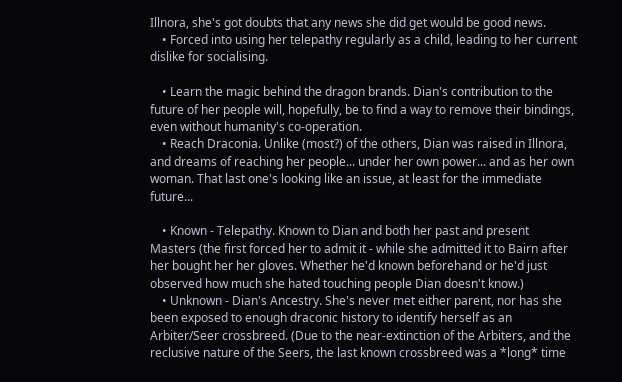Illnora, she's got doubts that any news she did get would be good news.
    • Forced into using her telepathy regularly as a child, leading to her current dislike for socialising.

    • Learn the magic behind the dragon brands. Dian's contribution to the future of her people will, hopefully, be to find a way to remove their bindings, even without humanity's co-operation.
    • Reach Draconia. Unlike (most?) of the others, Dian was raised in Illnora, and dreams of reaching her people... under her own power... and as her own woman. That last one's looking like an issue, at least for the immediate future...

    • Known - Telepathy. Known to Dian and both her past and present Masters (the first forced her to admit it - while she admitted it to Bairn after her bought her her gloves. Whether he'd known beforehand or he'd just observed how much she hated touching people Dian doesn't know.)
    • Unknown - Dian's Ancestry. She's never met either parent, nor has she been exposed to enough draconic history to identify herself as an Arbiter/Seer crossbreed. (Due to the near-extinction of the Arbiters, and the reclusive nature of the Seers, the last known crossbreed was a *long* time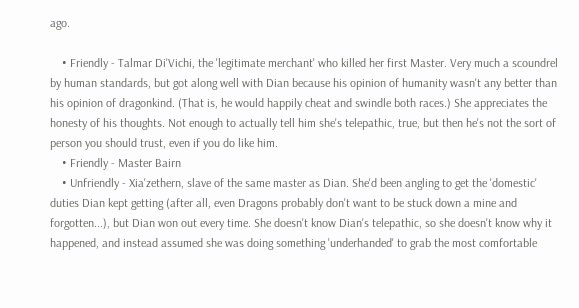ago.

    • Friendly - Talmar Di'Vichi, the 'legitimate merchant' who killed her first Master. Very much a scoundrel by human standards, but got along well with Dian because his opinion of humanity wasn't any better than his opinion of dragonkind. (That is, he would happily cheat and swindle both races.) She appreciates the honesty of his thoughts. Not enough to actually tell him she's telepathic, true, but then he's not the sort of person you should trust, even if you do like him.
    • Friendly - Master Bairn
    • Unfriendly - Xia'zethern, slave of the same master as Dian. She'd been angling to get the 'domestic' duties Dian kept getting (after all, even Dragons probably don't want to be stuck down a mine and forgotten...), but Dian won out every time. She doesn't know Dian's telepathic, so she doesn't know why it happened, and instead assumed she was doing something 'underhanded' to grab the most comfortable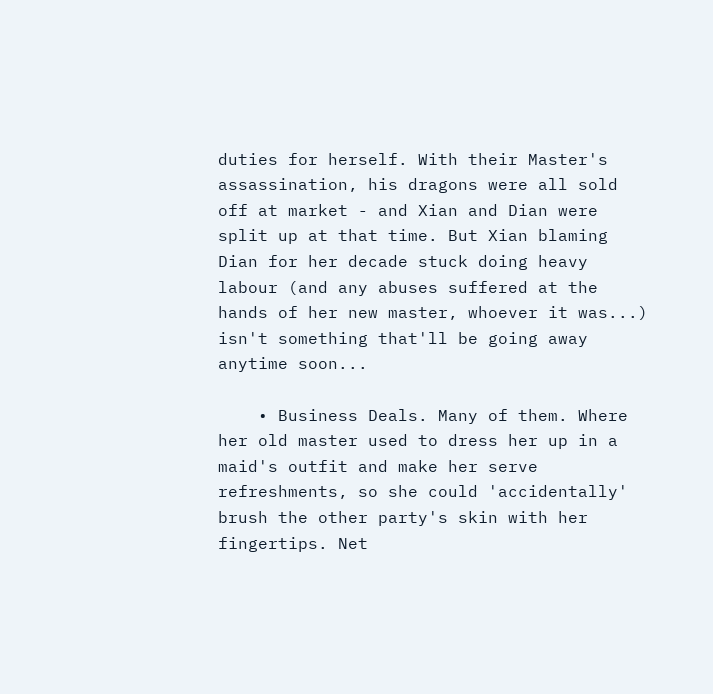duties for herself. With their Master's assassination, his dragons were all sold off at market - and Xian and Dian were split up at that time. But Xian blaming Dian for her decade stuck doing heavy labour (and any abuses suffered at the hands of her new master, whoever it was...) isn't something that'll be going away anytime soon...

    • Business Deals. Many of them. Where her old master used to dress her up in a maid's outfit and make her serve refreshments, so she could 'accidentally' brush the other party's skin with her fingertips. Net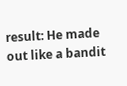result: He made out like a bandit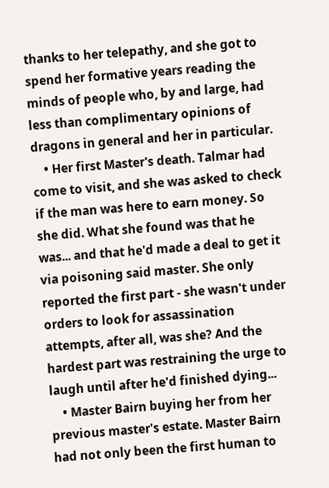thanks to her telepathy, and she got to spend her formative years reading the minds of people who, by and large, had less than complimentary opinions of dragons in general and her in particular.
    • Her first Master's death. Talmar had come to visit, and she was asked to check if the man was here to earn money. So she did. What she found was that he was... and that he'd made a deal to get it via poisoning said master. She only reported the first part - she wasn't under orders to look for assassination attempts, after all, was she? And the hardest part was restraining the urge to laugh until after he'd finished dying...
    • Master Bairn buying her from her previous master's estate. Master Bairn had not only been the first human to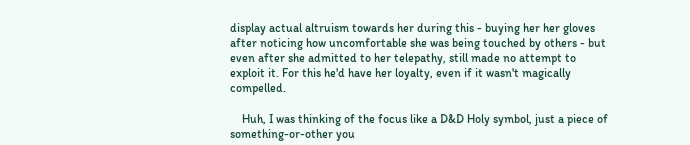display actual altruism towards her during this - buying her her gloves after noticing how uncomfortable she was being touched by others - but even after she admitted to her telepathy, still made no attempt to exploit it. For this he'd have her loyalty, even if it wasn't magically compelled.

    Huh, I was thinking of the focus like a D&D Holy symbol, just a piece of something-or-other you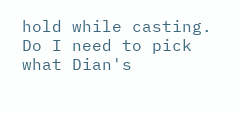hold while casting. Do I need to pick what Dian's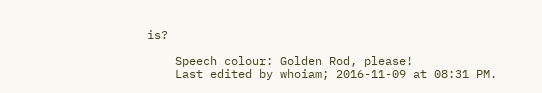is?

    Speech colour: Golden Rod, please!
    Last edited by whoiam; 2016-11-09 at 08:31 PM.